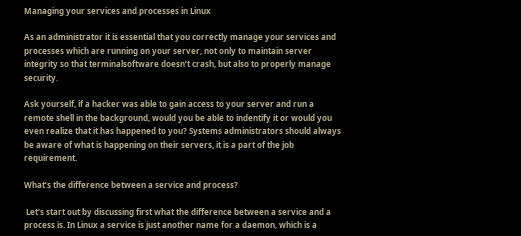Managing your services and processes in Linux

As an administrator it is essential that you correctly manage your services and processes which are running on your server, not only to maintain server integrity so that terminalsoftware doesn’t crash, but also to properly manage security.

Ask yourself, if a hacker was able to gain access to your server and run a remote shell in the background, would you be able to indentify it or would you even realize that it has happened to you? Systems administrators should always be aware of what is happening on their servers, it is a part of the job requirement.

What’s the difference between a service and process?

 Let’s start out by discussing first what the difference between a service and a process is. In Linux a service is just another name for a daemon, which is a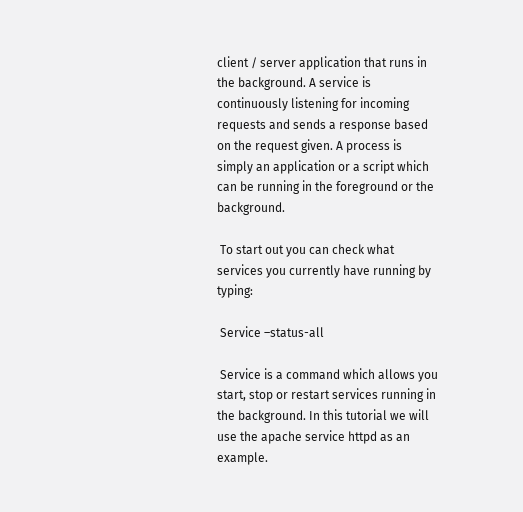client / server application that runs in the background. A service is continuously listening for incoming requests and sends a response based on the request given. A process is simply an application or a script which can be running in the foreground or the background.

 To start out you can check what services you currently have running by typing:

 Service –status-all

 Service is a command which allows you start, stop or restart services running in the background. In this tutorial we will use the apache service httpd as an example.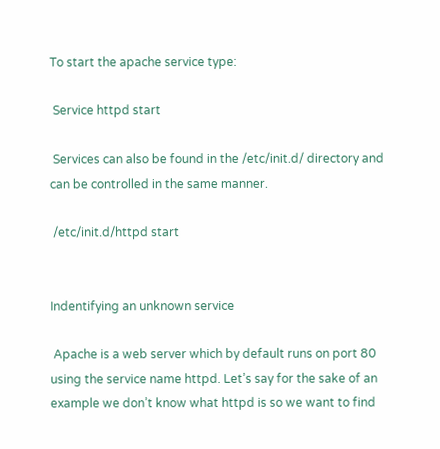To start the apache service type:

 Service httpd start

 Services can also be found in the /etc/init.d/ directory and can be controlled in the same manner.

 /etc/init.d/httpd start


Indentifying an unknown service

 Apache is a web server which by default runs on port 80 using the service name httpd. Let’s say for the sake of an example we don’t know what httpd is so we want to find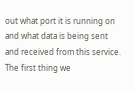out what port it is running on and what data is being sent and received from this service. The first thing we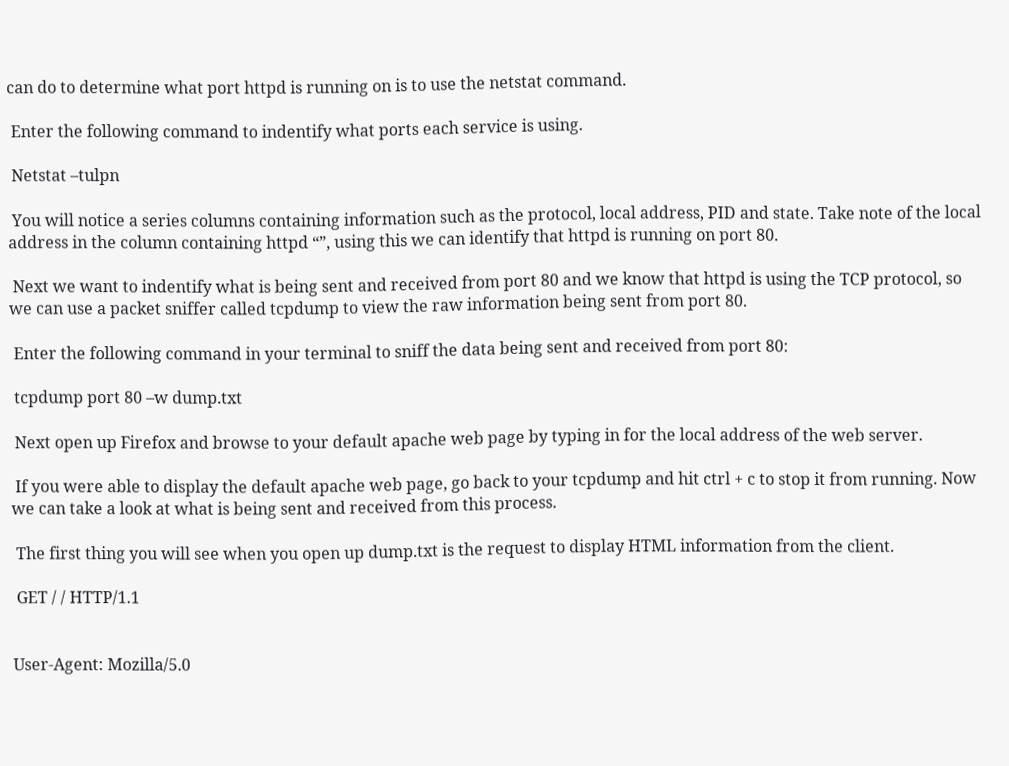can do to determine what port httpd is running on is to use the netstat command.

 Enter the following command to indentify what ports each service is using.

 Netstat –tulpn

 You will notice a series columns containing information such as the protocol, local address, PID and state. Take note of the local address in the column containing httpd “”, using this we can identify that httpd is running on port 80.

 Next we want to indentify what is being sent and received from port 80 and we know that httpd is using the TCP protocol, so we can use a packet sniffer called tcpdump to view the raw information being sent from port 80.

 Enter the following command in your terminal to sniff the data being sent and received from port 80:

 tcpdump port 80 –w dump.txt

 Next open up Firefox and browse to your default apache web page by typing in for the local address of the web server.

 If you were able to display the default apache web page, go back to your tcpdump and hit ctrl + c to stop it from running. Now we can take a look at what is being sent and received from this process.

 The first thing you will see when you open up dump.txt is the request to display HTML information from the client.

 GET / / HTTP/1.1


User-Agent: Mozilla/5.0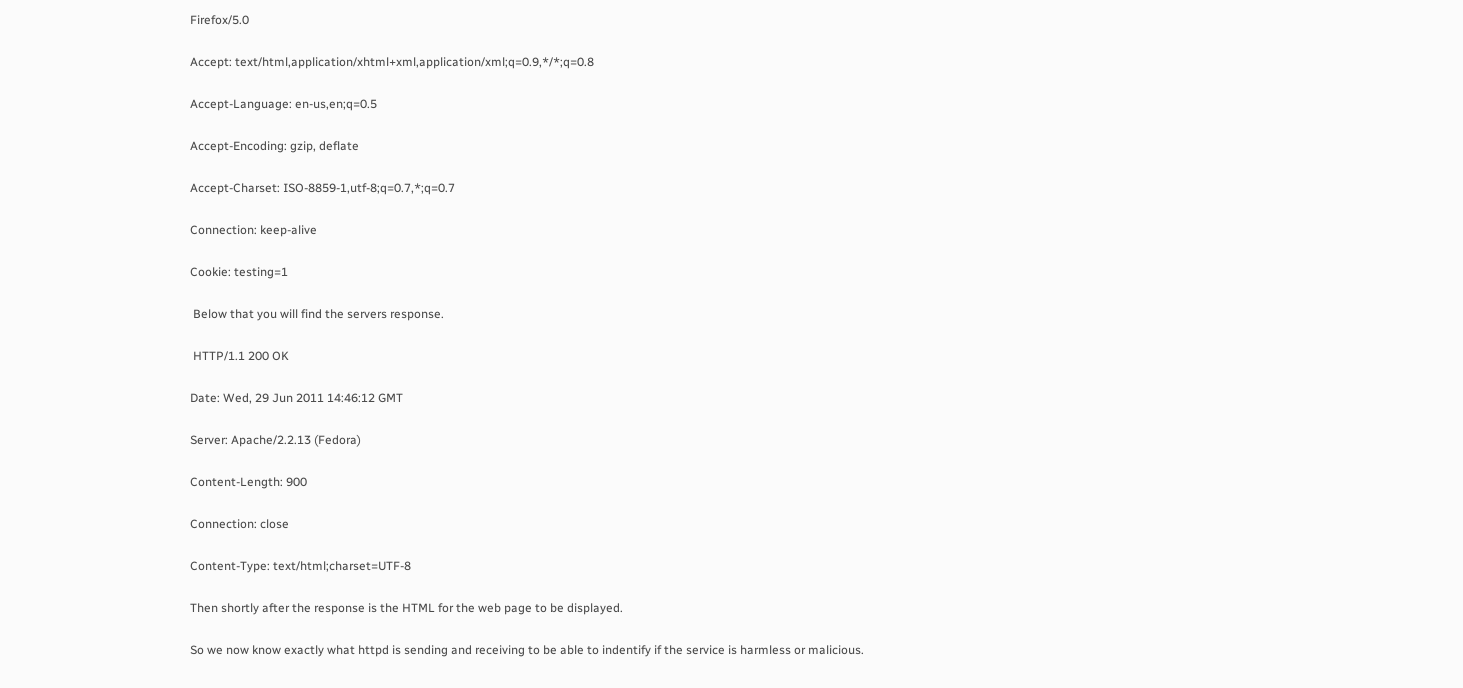Firefox/5.0

Accept: text/html,application/xhtml+xml,application/xml;q=0.9,*/*;q=0.8

Accept-Language: en-us,en;q=0.5

Accept-Encoding: gzip, deflate

Accept-Charset: ISO-8859-1,utf-8;q=0.7,*;q=0.7

Connection: keep-alive

Cookie: testing=1

 Below that you will find the servers response.

 HTTP/1.1 200 OK

Date: Wed, 29 Jun 2011 14:46:12 GMT

Server: Apache/2.2.13 (Fedora)

Content-Length: 900

Connection: close

Content-Type: text/html;charset=UTF-8

Then shortly after the response is the HTML for the web page to be displayed.

So we now know exactly what httpd is sending and receiving to be able to indentify if the service is harmless or malicious.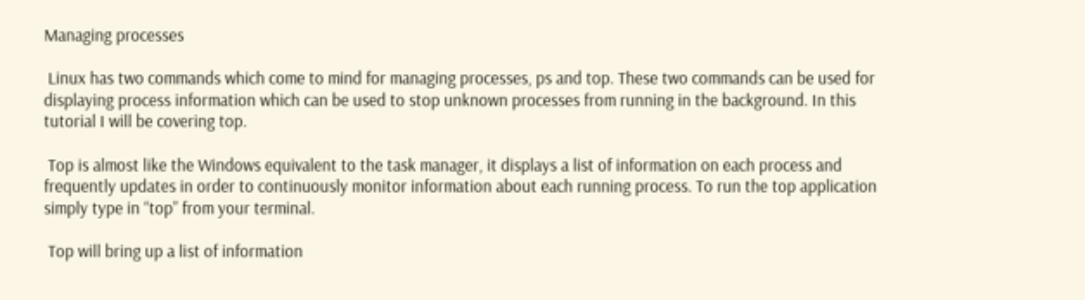Managing processes

 Linux has two commands which come to mind for managing processes, ps and top. These two commands can be used for displaying process information which can be used to stop unknown processes from running in the background. In this tutorial I will be covering top.

 Top is almost like the Windows equivalent to the task manager, it displays a list of information on each process and frequently updates in order to continuously monitor information about each running process. To run the top application simply type in “top” from your terminal.

 Top will bring up a list of information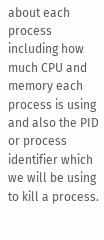about each process including how much CPU and memory each process is using and also the PID or process identifier which we will be using to kill a process.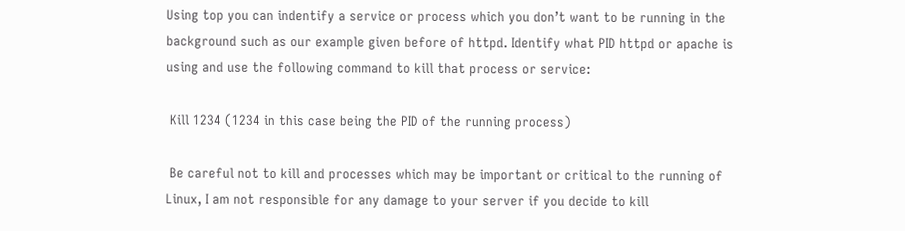Using top you can indentify a service or process which you don’t want to be running in the background such as our example given before of httpd. Identify what PID httpd or apache is using and use the following command to kill that process or service:

 Kill 1234 (1234 in this case being the PID of the running process)

 Be careful not to kill and processes which may be important or critical to the running of Linux, I am not responsible for any damage to your server if you decide to kill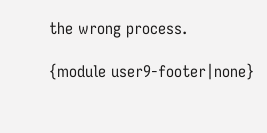the wrong process.

{module user9-footer|none}